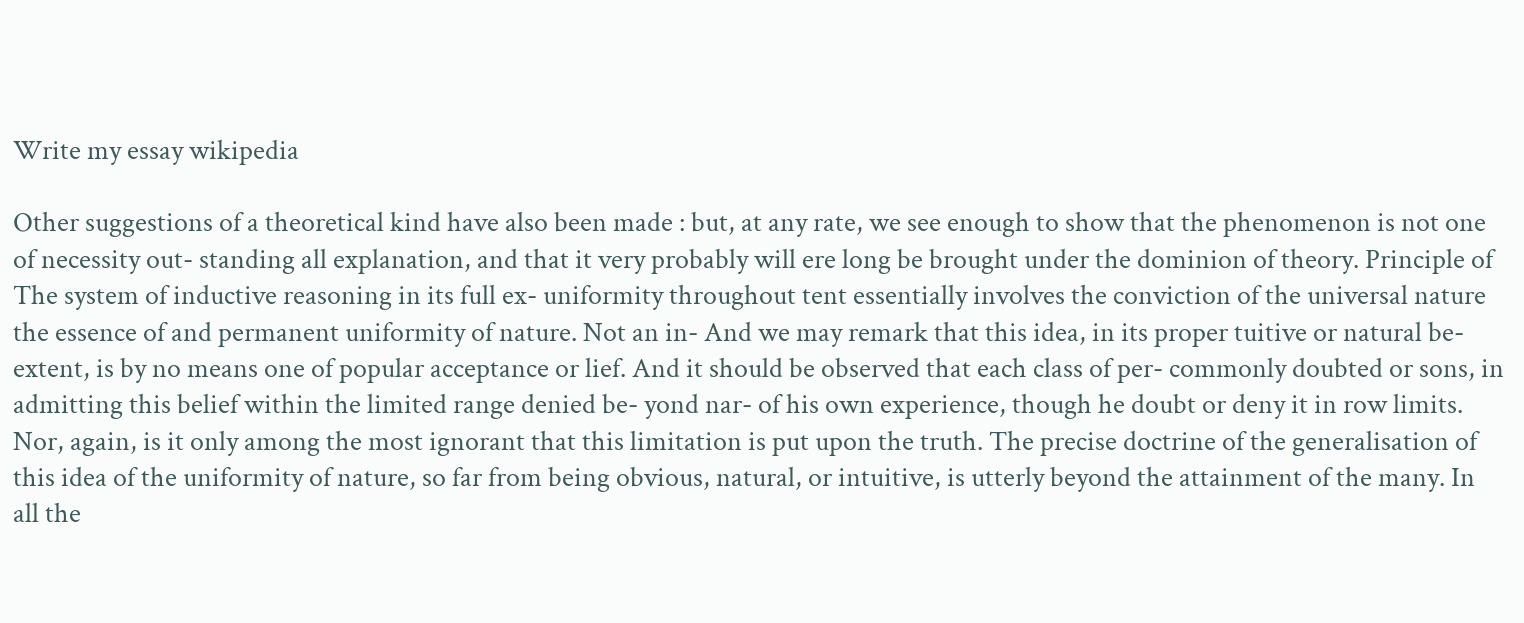Write my essay wikipedia

Other suggestions of a theoretical kind have also been made : but, at any rate, we see enough to show that the phenomenon is not one of necessity out- standing all explanation, and that it very probably will ere long be brought under the dominion of theory. Principle of The system of inductive reasoning in its full ex- uniformity throughout tent essentially involves the conviction of the universal nature the essence of and permanent uniformity of nature. Not an in- And we may remark that this idea, in its proper tuitive or natural be- extent, is by no means one of popular acceptance or lief. And it should be observed that each class of per- commonly doubted or sons, in admitting this belief within the limited range denied be- yond nar- of his own experience, though he doubt or deny it in row limits. Nor, again, is it only among the most ignorant that this limitation is put upon the truth. The precise doctrine of the generalisation of this idea of the uniformity of nature, so far from being obvious, natural, or intuitive, is utterly beyond the attainment of the many. In all the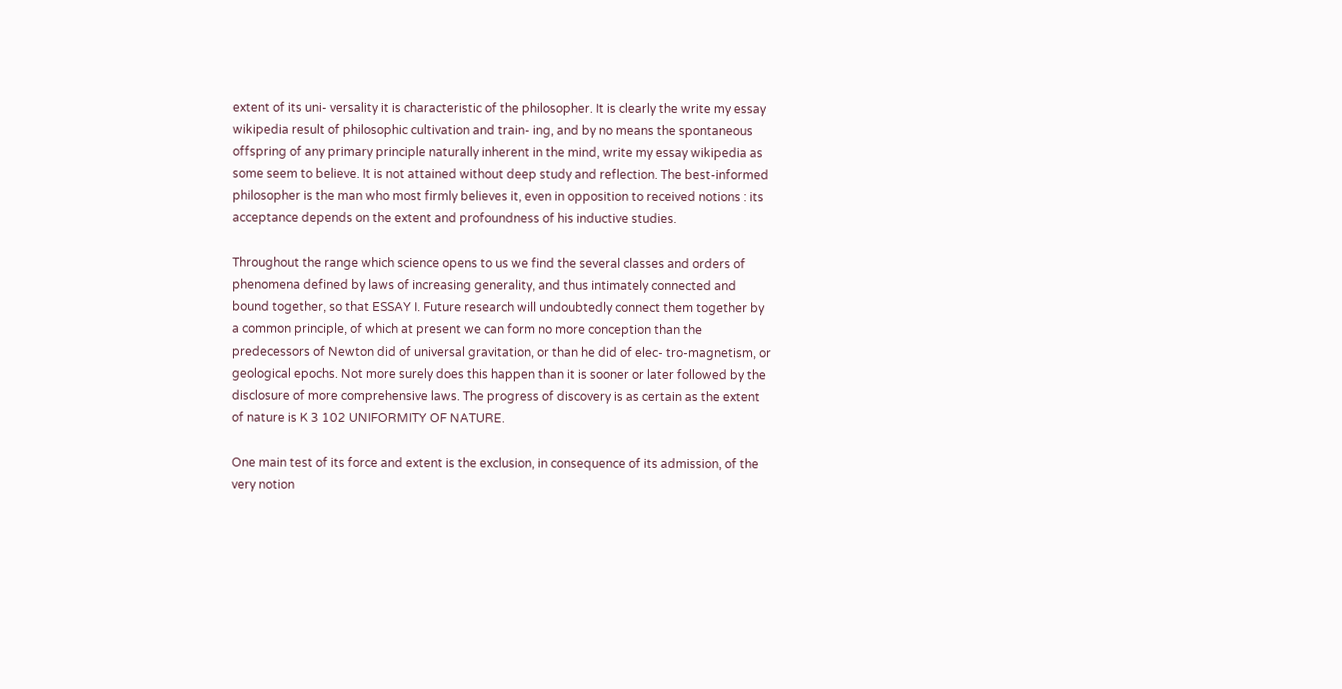extent of its uni- versality it is characteristic of the philosopher. It is clearly the write my essay wikipedia result of philosophic cultivation and train- ing, and by no means the spontaneous offspring of any primary principle naturally inherent in the mind, write my essay wikipedia as some seem to believe. It is not attained without deep study and reflection. The best-informed philosopher is the man who most firmly believes it, even in opposition to received notions : its acceptance depends on the extent and profoundness of his inductive studies.

Throughout the range which science opens to us we find the several classes and orders of phenomena defined by laws of increasing generality, and thus intimately connected and bound together, so that ESSAY I. Future research will undoubtedly connect them together by a common principle, of which at present we can form no more conception than the predecessors of Newton did of universal gravitation, or than he did of elec- tro-magnetism, or geological epochs. Not more surely does this happen than it is sooner or later followed by the disclosure of more comprehensive laws. The progress of discovery is as certain as the extent of nature is K 3 102 UNIFORMITY OF NATURE.

One main test of its force and extent is the exclusion, in consequence of its admission, of the very notion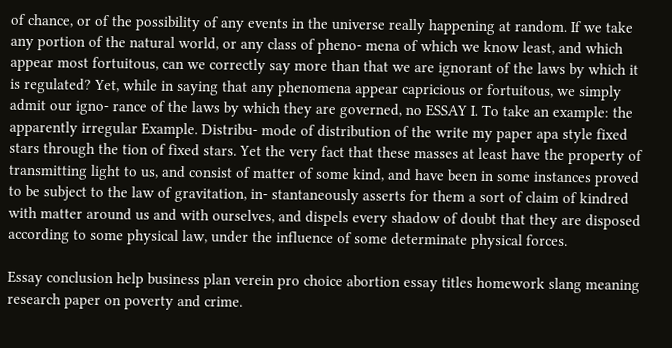of chance, or of the possibility of any events in the universe really happening at random. If we take any portion of the natural world, or any class of pheno- mena of which we know least, and which appear most fortuitous, can we correctly say more than that we are ignorant of the laws by which it is regulated? Yet, while in saying that any phenomena appear capricious or fortuitous, we simply admit our igno- rance of the laws by which they are governed, no ESSAY I. To take an example: the apparently irregular Example. Distribu- mode of distribution of the write my paper apa style fixed stars through the tion of fixed stars. Yet the very fact that these masses at least have the property of transmitting light to us, and consist of matter of some kind, and have been in some instances proved to be subject to the law of gravitation, in- stantaneously asserts for them a sort of claim of kindred with matter around us and with ourselves, and dispels every shadow of doubt that they are disposed according to some physical law, under the influence of some determinate physical forces.

Essay conclusion help business plan verein pro choice abortion essay titles homework slang meaning research paper on poverty and crime.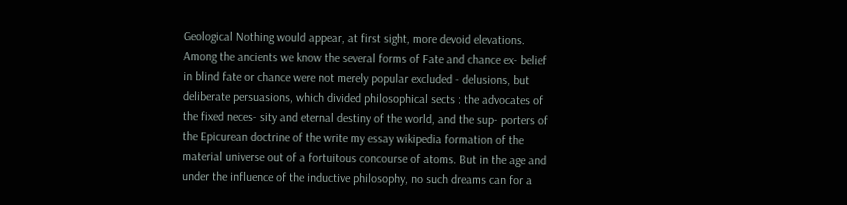Geological Nothing would appear, at first sight, more devoid elevations. Among the ancients we know the several forms of Fate and chance ex- belief in blind fate or chance were not merely popular excluded - delusions, but deliberate persuasions, which divided philosophical sects : the advocates of the fixed neces- sity and eternal destiny of the world, and the sup- porters of the Epicurean doctrine of the write my essay wikipedia formation of the material universe out of a fortuitous concourse of atoms. But in the age and under the influence of the inductive philosophy, no such dreams can for a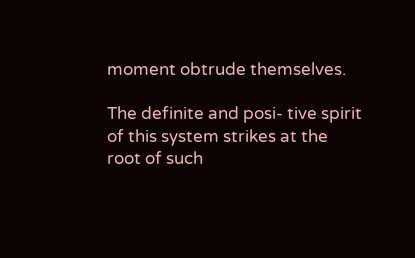moment obtrude themselves.

The definite and posi- tive spirit of this system strikes at the root of such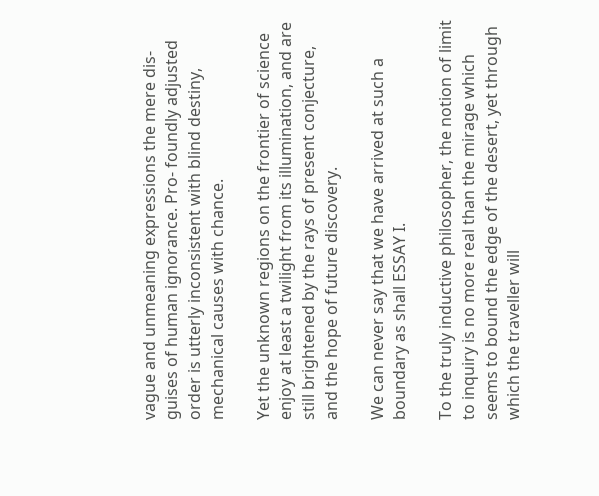vague and unmeaning expressions the mere dis- guises of human ignorance. Pro- foundly adjusted order is utterly inconsistent with blind destiny, mechanical causes with chance.

Yet the unknown regions on the frontier of science enjoy at least a twilight from its illumination, and are still brightened by the rays of present conjecture, and the hope of future discovery.

We can never say that we have arrived at such a boundary as shall ESSAY I.

To the truly inductive philosopher, the notion of limit to inquiry is no more real than the mirage which seems to bound the edge of the desert, yet through which the traveller will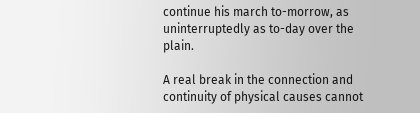continue his march to-morrow, as uninterruptedly as to-day over the plain.

A real break in the connection and continuity of physical causes cannot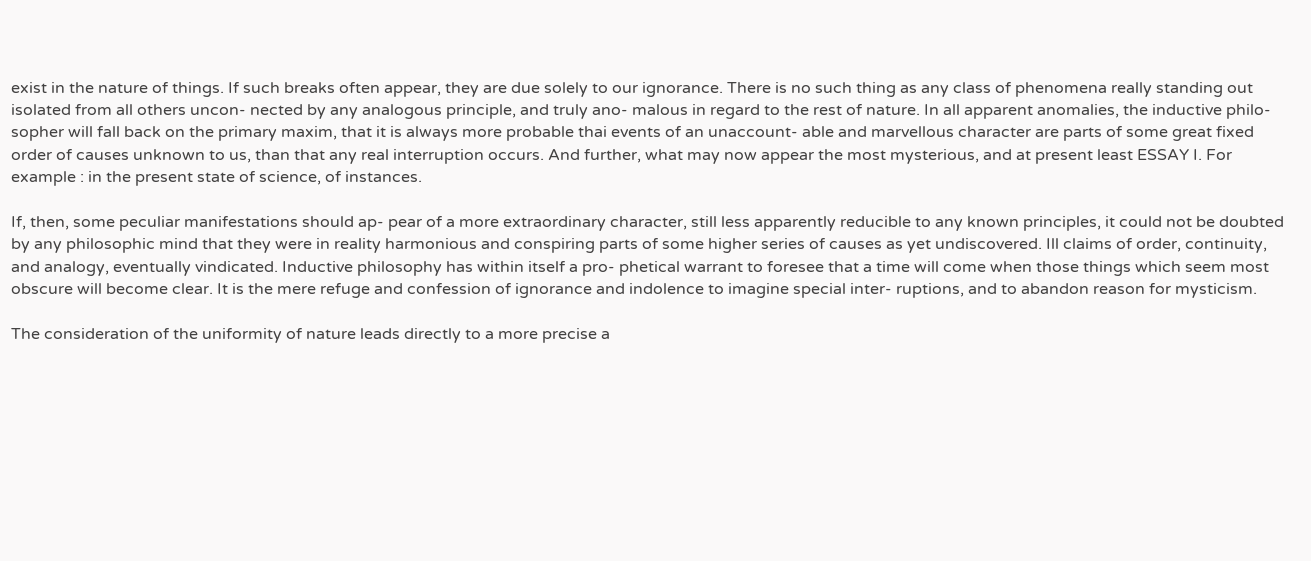exist in the nature of things. If such breaks often appear, they are due solely to our ignorance. There is no such thing as any class of phenomena really standing out isolated from all others uncon- nected by any analogous principle, and truly ano- malous in regard to the rest of nature. In all apparent anomalies, the inductive philo- sopher will fall back on the primary maxim, that it is always more probable thai events of an unaccount- able and marvellous character are parts of some great fixed order of causes unknown to us, than that any real interruption occurs. And further, what may now appear the most mysterious, and at present least ESSAY I. For example : in the present state of science, of instances.

If, then, some peculiar manifestations should ap- pear of a more extraordinary character, still less apparently reducible to any known principles, it could not be doubted by any philosophic mind that they were in reality harmonious and conspiring parts of some higher series of causes as yet undiscovered. Ill claims of order, continuity, and analogy, eventually vindicated. Inductive philosophy has within itself a pro- phetical warrant to foresee that a time will come when those things which seem most obscure will become clear. It is the mere refuge and confession of ignorance and indolence to imagine special inter- ruptions, and to abandon reason for mysticism.

The consideration of the uniformity of nature leads directly to a more precise a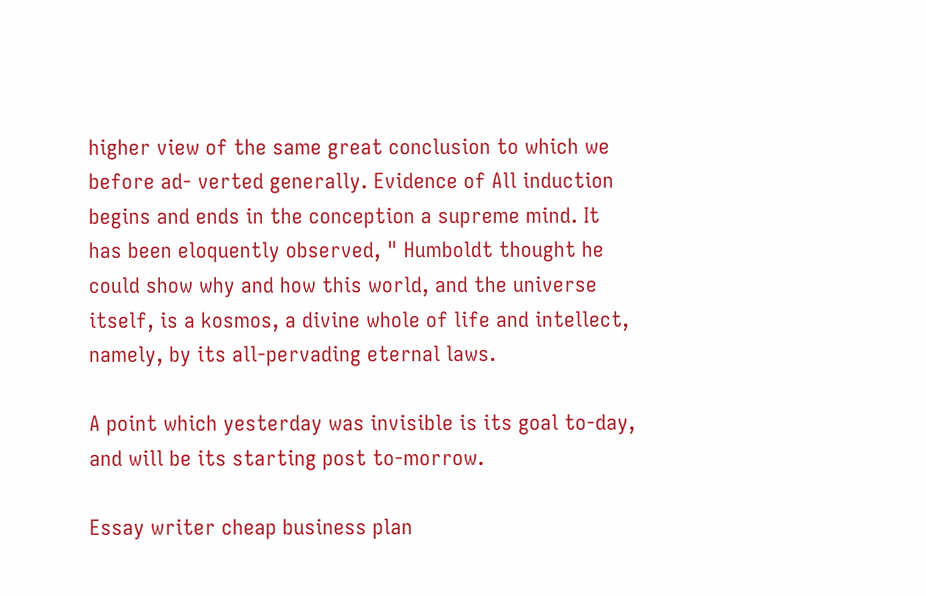higher view of the same great conclusion to which we before ad- verted generally. Evidence of All induction begins and ends in the conception a supreme mind. It has been eloquently observed, " Humboldt thought he could show why and how this world, and the universe itself, is a kosmos, a divine whole of life and intellect, namely, by its all-pervading eternal laws.

A point which yesterday was invisible is its goal to-day, and will be its starting post to-morrow.

Essay writer cheap business plan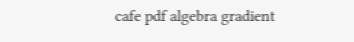cafe pdf algebra gradient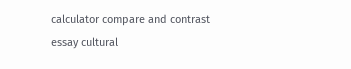calculator compare and contrast essay cultural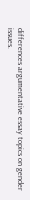differences argumentative essay topics on gender issues.